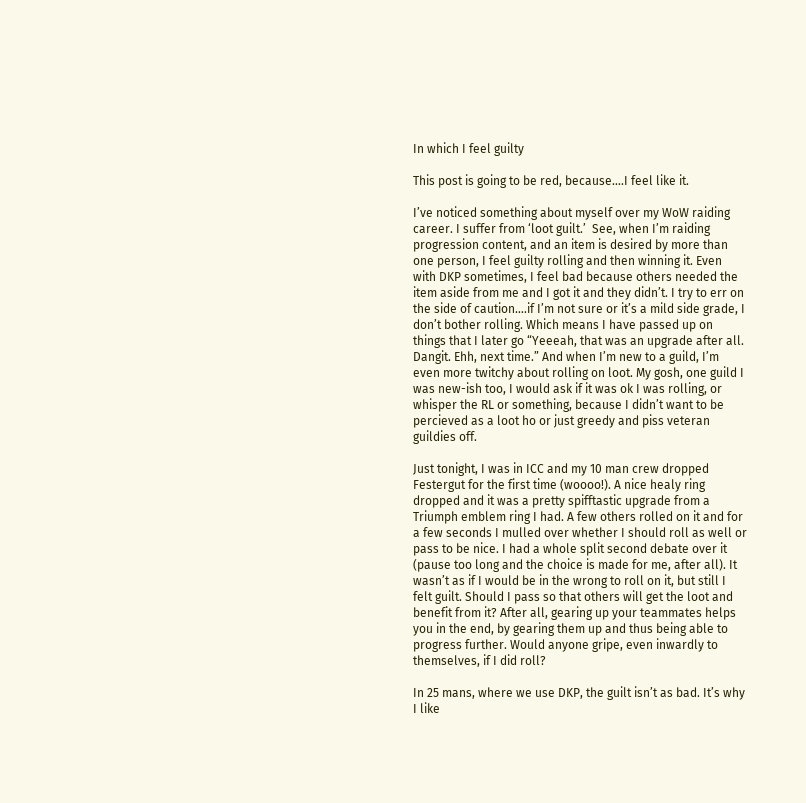In which I feel guilty

This post is going to be red, because….I feel like it.

I’ve noticed something about myself over my WoW raiding career. I suffer from ‘loot guilt.’  See, when I’m raiding progression content, and an item is desired by more than one person, I feel guilty rolling and then winning it. Even with DKP sometimes, I feel bad because others needed the item aside from me and I got it and they didn’t. I try to err on the side of caution….if I’m not sure or it’s a mild side grade, I don’t bother rolling. Which means I have passed up on things that I later go “Yeeeah, that was an upgrade after all. Dangit. Ehh, next time.” And when I’m new to a guild, I’m even more twitchy about rolling on loot. My gosh, one guild I was new-ish too, I would ask if it was ok I was rolling, or whisper the RL or something, because I didn’t want to be percieved as a loot ho or just greedy and piss veteran guildies off.

Just tonight, I was in ICC and my 10 man crew dropped Festergut for the first time (woooo!). A nice healy ring dropped and it was a pretty spifftastic upgrade from a Triumph emblem ring I had. A few others rolled on it and for a few seconds I mulled over whether I should roll as well or pass to be nice. I had a whole split second debate over it (pause too long and the choice is made for me, after all). It wasn’t as if I would be in the wrong to roll on it, but still I felt guilt. Should I pass so that others will get the loot and benefit from it? After all, gearing up your teammates helps you in the end, by gearing them up and thus being able to progress further. Would anyone gripe, even inwardly to themselves, if I did roll?

In 25 mans, where we use DKP, the guilt isn’t as bad. It’s why I like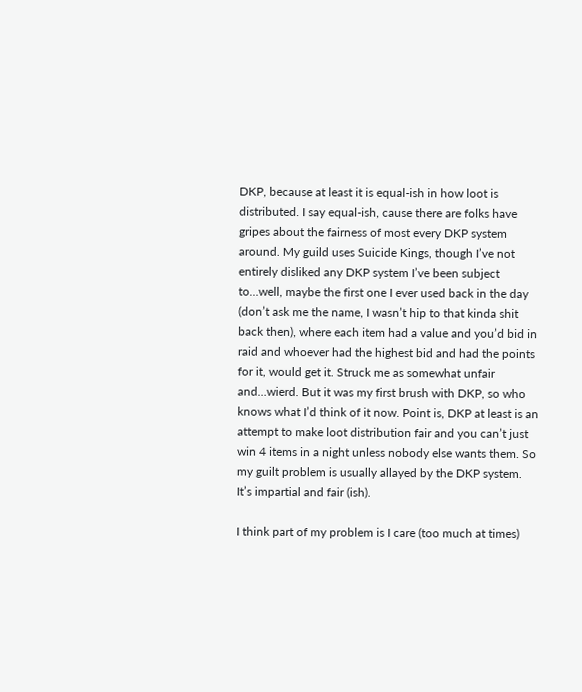DKP, because at least it is equal-ish in how loot is distributed. I say equal-ish, cause there are folks have gripes about the fairness of most every DKP system around. My guild uses Suicide Kings, though I’ve not entirely disliked any DKP system I’ve been subject to…well, maybe the first one I ever used back in the day (don’t ask me the name, I wasn’t hip to that kinda shit back then), where each item had a value and you’d bid in raid and whoever had the highest bid and had the points for it, would get it. Struck me as somewhat unfair and…wierd. But it was my first brush with DKP, so who knows what I’d think of it now. Point is, DKP at least is an attempt to make loot distribution fair and you can’t just win 4 items in a night unless nobody else wants them. So my guilt problem is usually allayed by the DKP system. It’s impartial and fair (ish).

I think part of my problem is I care (too much at times)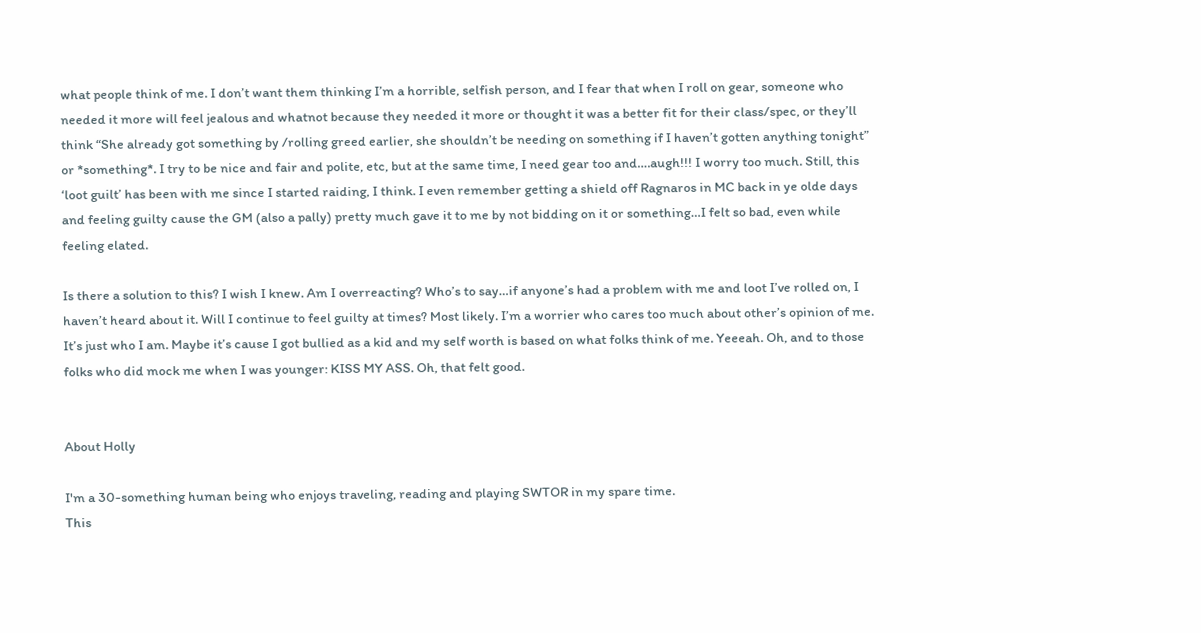what people think of me. I don’t want them thinking I’m a horrible, selfish person, and I fear that when I roll on gear, someone who needed it more will feel jealous and whatnot because they needed it more or thought it was a better fit for their class/spec, or they’ll think “She already got something by /rolling greed earlier, she shouldn’t be needing on something if I haven’t gotten anything tonight” or *something*. I try to be nice and fair and polite, etc, but at the same time, I need gear too and….augh!!! I worry too much. Still, this ‘loot guilt’ has been with me since I started raiding, I think. I even remember getting a shield off Ragnaros in MC back in ye olde days and feeling guilty cause the GM (also a pally) pretty much gave it to me by not bidding on it or something…I felt so bad, even while feeling elated.

Is there a solution to this? I wish I knew. Am I overreacting? Who’s to say…if anyone’s had a problem with me and loot I’ve rolled on, I haven’t heard about it. Will I continue to feel guilty at times? Most likely. I’m a worrier who cares too much about other’s opinion of me. It’s just who I am. Maybe it’s cause I got bullied as a kid and my self worth is based on what folks think of me. Yeeeah. Oh, and to those folks who did mock me when I was younger: KISS MY ASS. Oh, that felt good.


About Holly

I'm a 30-something human being who enjoys traveling, reading and playing SWTOR in my spare time.
This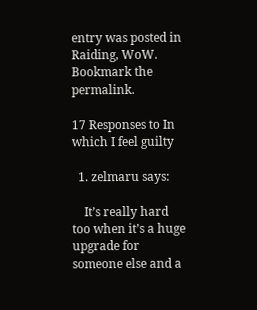entry was posted in Raiding, WoW. Bookmark the permalink.

17 Responses to In which I feel guilty

  1. zelmaru says:

    It’s really hard too when it’s a huge upgrade for someone else and a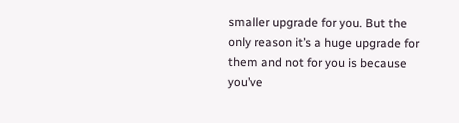smaller upgrade for you. But the only reason it’s a huge upgrade for them and not for you is because you’ve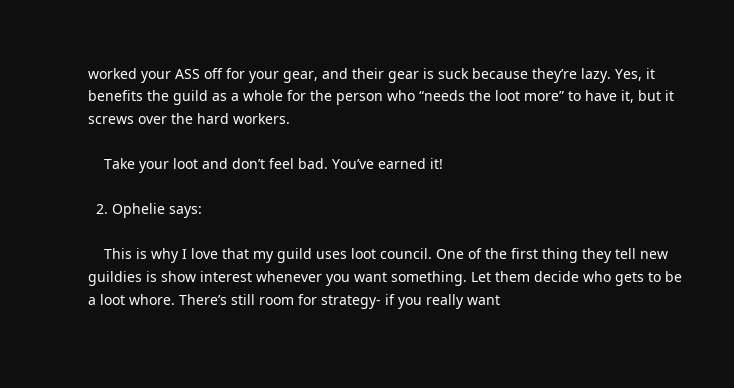worked your ASS off for your gear, and their gear is suck because they’re lazy. Yes, it benefits the guild as a whole for the person who “needs the loot more” to have it, but it screws over the hard workers.

    Take your loot and don’t feel bad. You’ve earned it!

  2. Ophelie says:

    This is why I love that my guild uses loot council. One of the first thing they tell new guildies is show interest whenever you want something. Let them decide who gets to be a loot whore. There’s still room for strategy- if you really want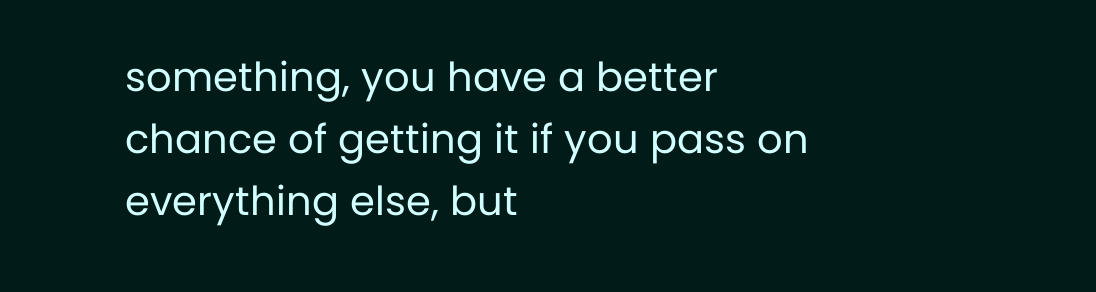something, you have a better chance of getting it if you pass on everything else, but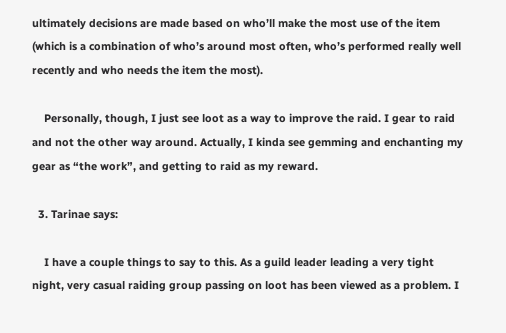ultimately decisions are made based on who’ll make the most use of the item (which is a combination of who’s around most often, who’s performed really well recently and who needs the item the most).

    Personally, though, I just see loot as a way to improve the raid. I gear to raid and not the other way around. Actually, I kinda see gemming and enchanting my gear as “the work”, and getting to raid as my reward.

  3. Tarinae says:

    I have a couple things to say to this. As a guild leader leading a very tight night, very casual raiding group passing on loot has been viewed as a problem. I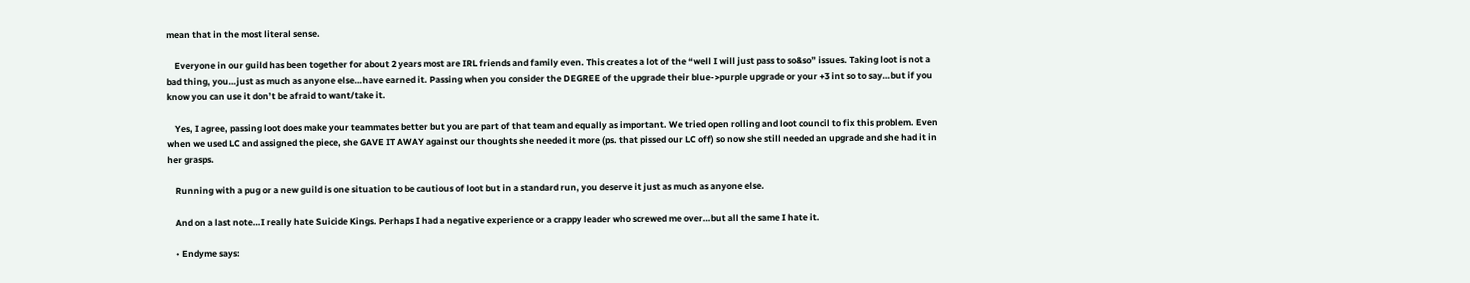mean that in the most literal sense.

    Everyone in our guild has been together for about 2 years most are IRL friends and family even. This creates a lot of the “well I will just pass to so&so” issues. Taking loot is not a bad thing, you…just as much as anyone else…have earned it. Passing when you consider the DEGREE of the upgrade their blue->purple upgrade or your +3 int so to say…but if you know you can use it don’t be afraid to want/take it.

    Yes, I agree, passing loot does make your teammates better but you are part of that team and equally as important. We tried open rolling and loot council to fix this problem. Even when we used LC and assigned the piece, she GAVE IT AWAY against our thoughts she needed it more (ps. that pissed our LC off) so now she still needed an upgrade and she had it in her grasps.

    Running with a pug or a new guild is one situation to be cautious of loot but in a standard run, you deserve it just as much as anyone else.

    And on a last note…I really hate Suicide Kings. Perhaps I had a negative experience or a crappy leader who screwed me over…but all the same I hate it.

    • Endyme says: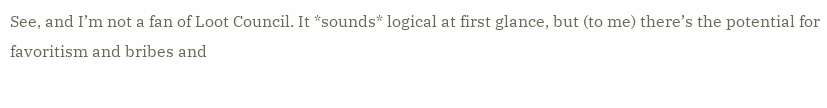See, and I’m not a fan of Loot Council. It *sounds* logical at first glance, but (to me) there’s the potential for favoritism and bribes and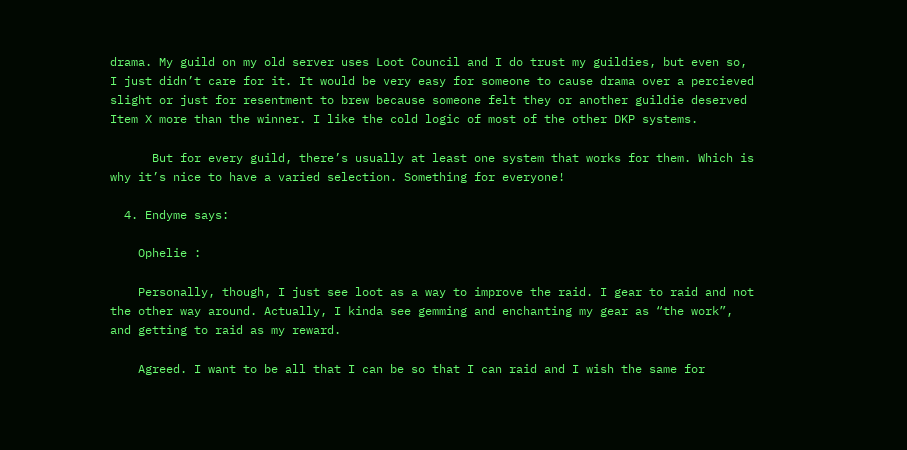drama. My guild on my old server uses Loot Council and I do trust my guildies, but even so, I just didn’t care for it. It would be very easy for someone to cause drama over a percieved slight or just for resentment to brew because someone felt they or another guildie deserved Item X more than the winner. I like the cold logic of most of the other DKP systems.

      But for every guild, there’s usually at least one system that works for them. Which is why it’s nice to have a varied selection. Something for everyone!

  4. Endyme says:

    Ophelie :

    Personally, though, I just see loot as a way to improve the raid. I gear to raid and not the other way around. Actually, I kinda see gemming and enchanting my gear as “the work”, and getting to raid as my reward.

    Agreed. I want to be all that I can be so that I can raid and I wish the same for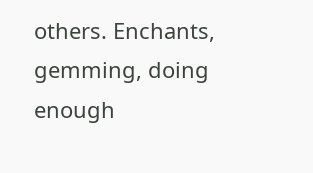others. Enchants, gemming, doing enough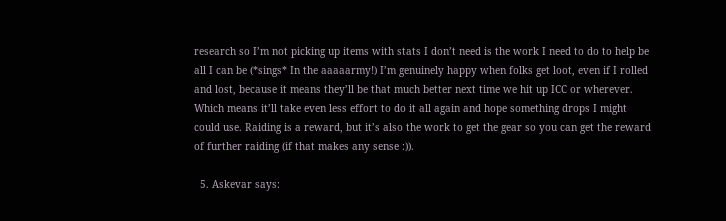research so I’m not picking up items with stats I don’t need is the work I need to do to help be all I can be (*sings* In the aaaaarmy!) I’m genuinely happy when folks get loot, even if I rolled and lost, because it means they’ll be that much better next time we hit up ICC or wherever. Which means it’ll take even less effort to do it all again and hope something drops I might could use. Raiding is a reward, but it’s also the work to get the gear so you can get the reward of further raiding (if that makes any sense :)).

  5. Askevar says: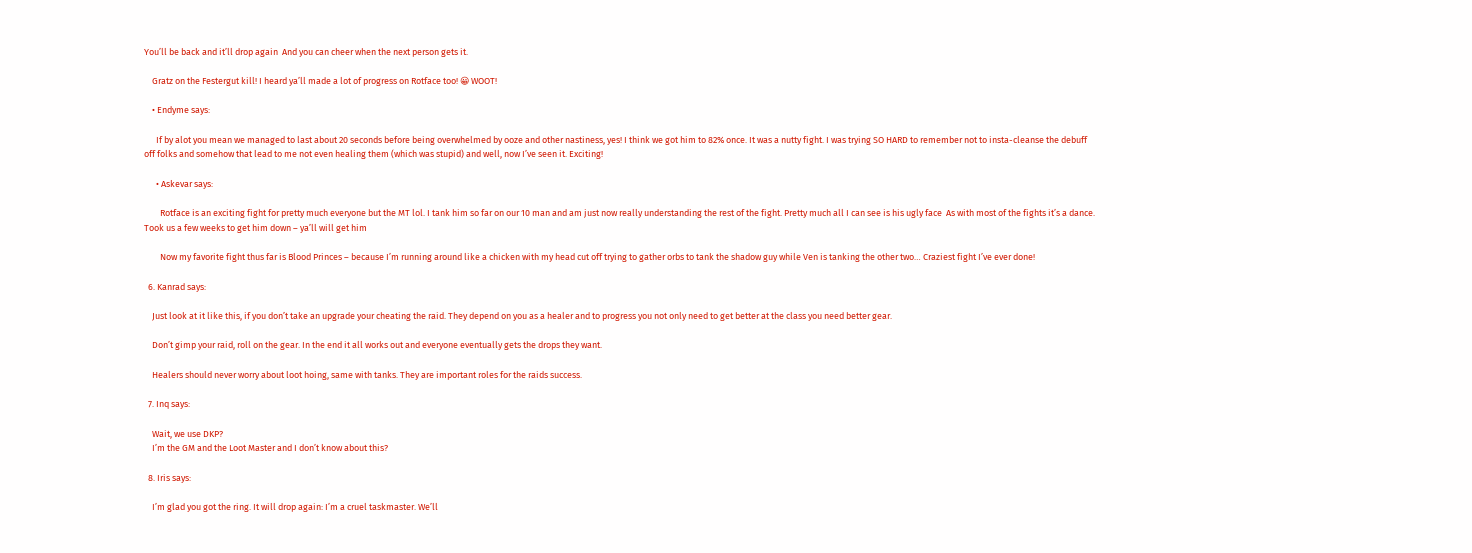You’ll be back and it’ll drop again  And you can cheer when the next person gets it.

    Gratz on the Festergut kill! I heard ya’ll made a lot of progress on Rotface too! 😀 WOOT!

    • Endyme says:

      If by alot you mean we managed to last about 20 seconds before being overwhelmed by ooze and other nastiness, yes! I think we got him to 82% once. It was a nutty fight. I was trying SO HARD to remember not to insta-cleanse the debuff off folks and somehow that lead to me not even healing them (which was stupid) and well, now I’ve seen it. Exciting!

      • Askevar says:

        Rotface is an exciting fight for pretty much everyone but the MT lol. I tank him so far on our 10 man and am just now really understanding the rest of the fight. Pretty much all I can see is his ugly face  As with most of the fights it’s a dance. Took us a few weeks to get him down – ya’ll will get him

        Now my favorite fight thus far is Blood Princes – because I’m running around like a chicken with my head cut off trying to gather orbs to tank the shadow guy while Ven is tanking the other two… Craziest fight I’ve ever done!

  6. Kanrad says:

    Just look at it like this, if you don’t take an upgrade your cheating the raid. They depend on you as a healer and to progress you not only need to get better at the class you need better gear.

    Don’t gimp your raid, roll on the gear. In the end it all works out and everyone eventually gets the drops they want.

    Healers should never worry about loot hoing, same with tanks. They are important roles for the raids success.

  7. Inq says:

    Wait, we use DKP?
    I’m the GM and the Loot Master and I don’t know about this?

  8. Iris says:

    I’m glad you got the ring. It will drop again: I’m a cruel taskmaster. We’ll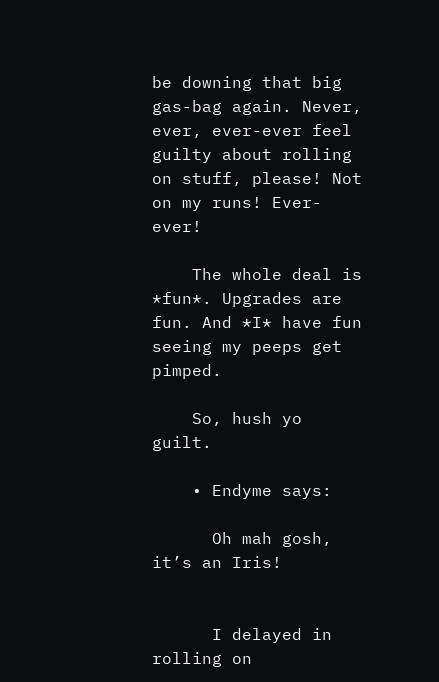be downing that big gas-bag again. Never, ever, ever-ever feel guilty about rolling on stuff, please! Not on my runs! Ever-ever!

    The whole deal is *fun*. Upgrades are fun. And *I* have fun seeing my peeps get pimped.

    So, hush yo guilt.

    • Endyme says:

      Oh mah gosh, it’s an Iris!


      I delayed in rolling on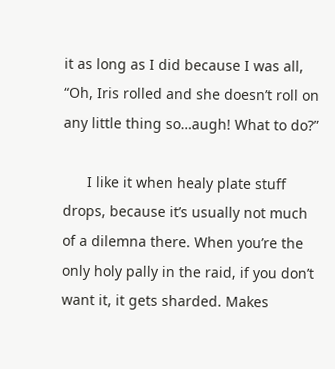it as long as I did because I was all, “Oh, Iris rolled and she doesn’t roll on any little thing so…augh! What to do?”

      I like it when healy plate stuff drops, because it’s usually not much of a dilemna there. When you’re the only holy pally in the raid, if you don’t want it, it gets sharded. Makes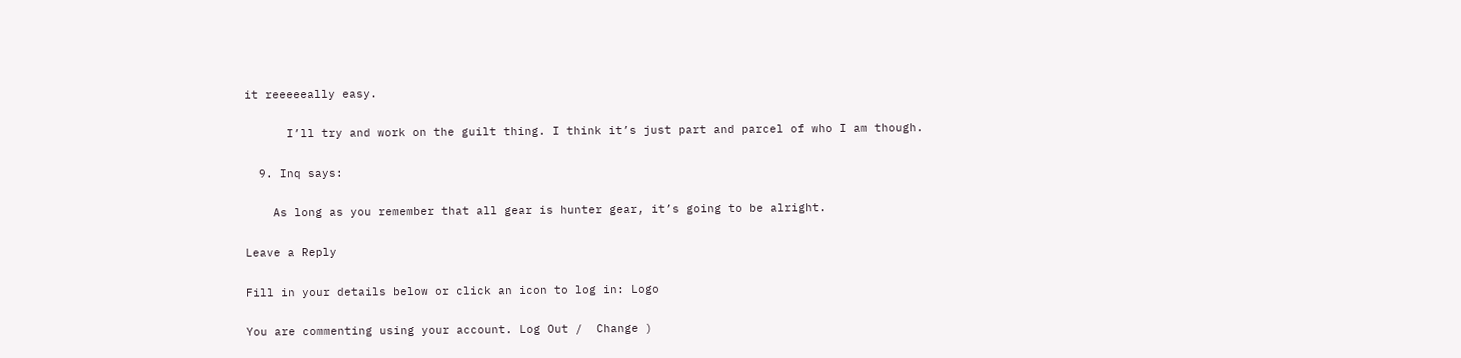it reeeeeally easy.

      I’ll try and work on the guilt thing. I think it’s just part and parcel of who I am though.

  9. Inq says:

    As long as you remember that all gear is hunter gear, it’s going to be alright.

Leave a Reply

Fill in your details below or click an icon to log in: Logo

You are commenting using your account. Log Out /  Change )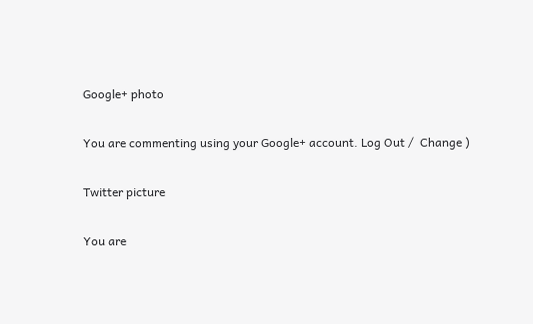Google+ photo

You are commenting using your Google+ account. Log Out /  Change )

Twitter picture

You are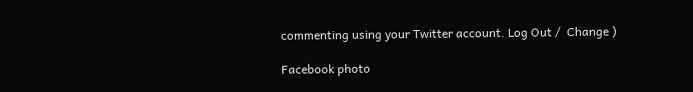commenting using your Twitter account. Log Out /  Change )

Facebook photo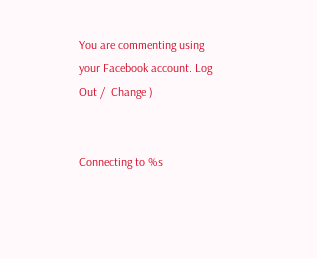You are commenting using your Facebook account. Log Out /  Change )


Connecting to %s